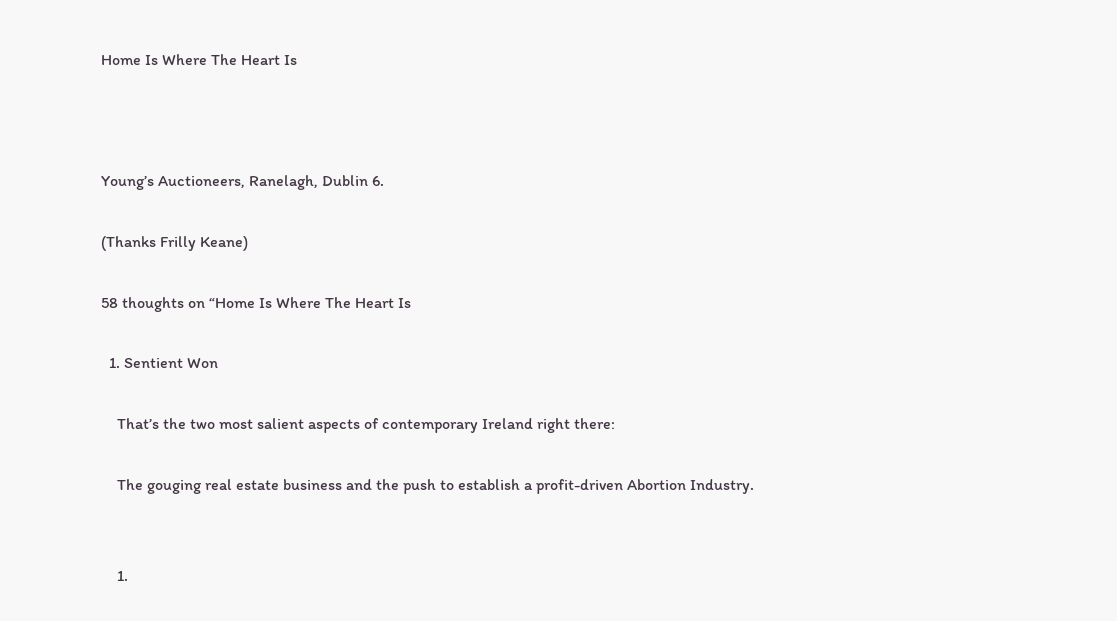Home Is Where The Heart Is



Young’s Auctioneers, Ranelagh, Dublin 6.

(Thanks Frilly Keane)

58 thoughts on “Home Is Where The Heart Is

  1. Sentient Won

    That’s the two most salient aspects of contemporary Ireland right there:

    The gouging real estate business and the push to establish a profit-driven Abortion Industry.


    1.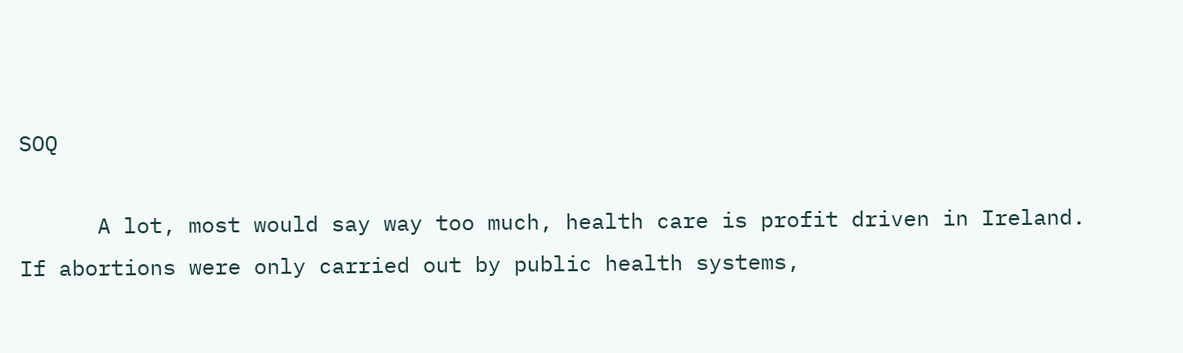SOQ

      A lot, most would say way too much, health care is profit driven in Ireland. If abortions were only carried out by public health systems,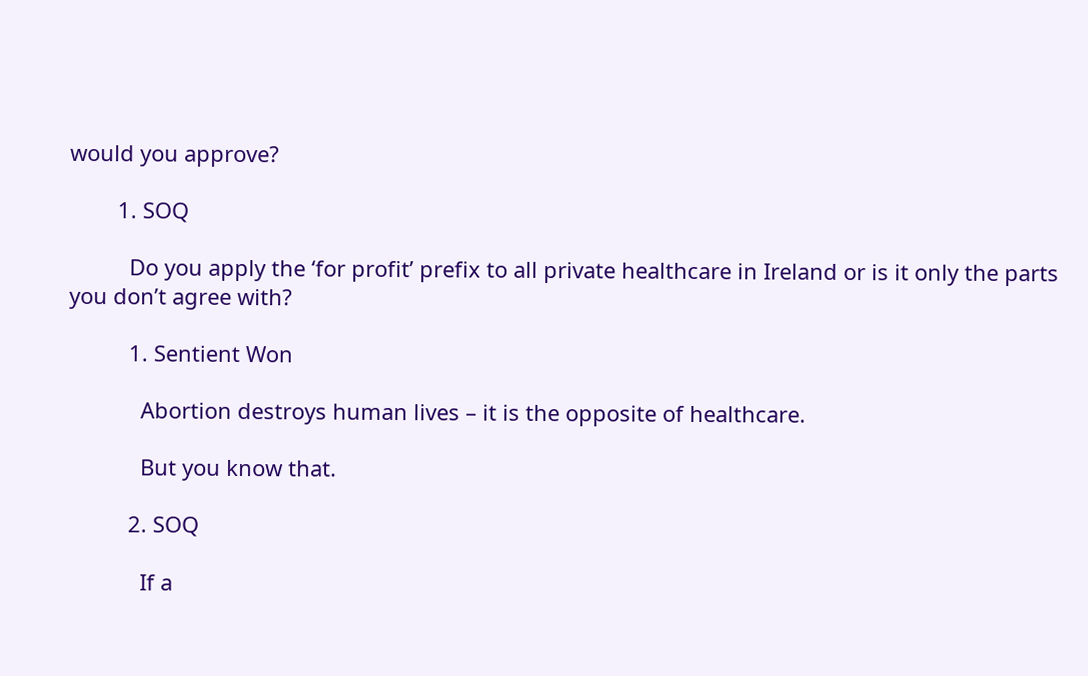would you approve?

        1. SOQ

          Do you apply the ‘for profit’ prefix to all private healthcare in Ireland or is it only the parts you don’t agree with?

          1. Sentient Won

            Abortion destroys human lives – it is the opposite of healthcare.

            But you know that.

          2. SOQ

            If a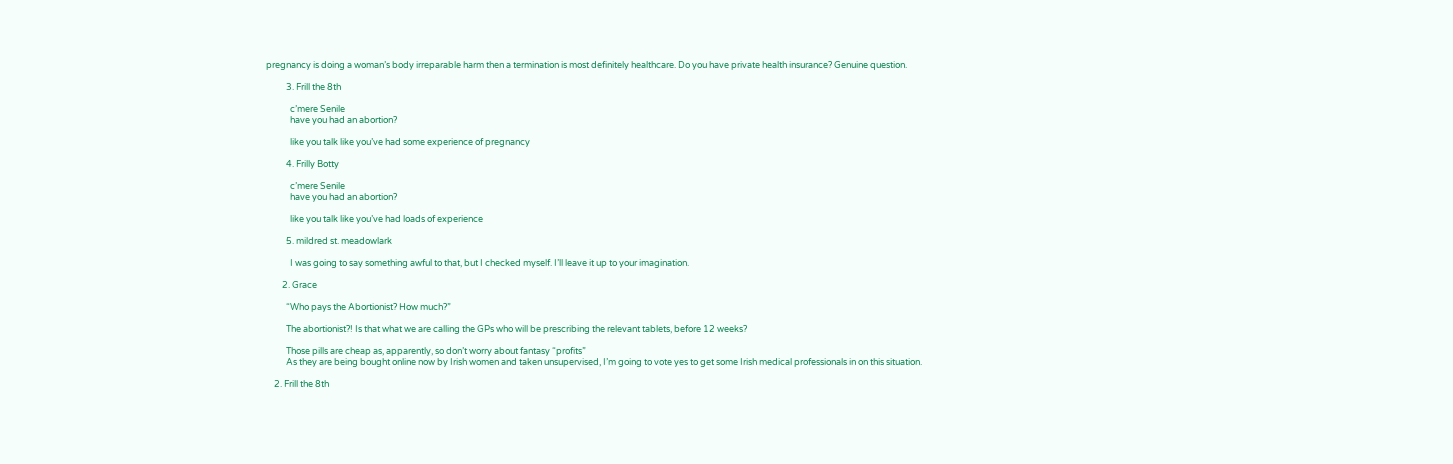pregnancy is doing a woman’s body irreparable harm then a termination is most definitely healthcare. Do you have private health insurance? Genuine question.

          3. Frill the 8th

            c’mere Senile
            have you had an abortion?

            like you talk like you’ve had some experience of pregnancy

          4. Frilly Botty

            c’mere Senile
            have you had an abortion?

            like you talk like you’ve had loads of experience

          5. mildred st. meadowlark

            I was going to say something awful to that, but I checked myself. I’ll leave it up to your imagination.

        2. Grace

          “Who pays the Abortionist? How much?”

          The abortionist?! Is that what we are calling the GPs who will be prescribing the relevant tablets, before 12 weeks?

          Those pills are cheap as, apparently, so don’t worry about fantasy “profits”
          As they are being bought online now by Irish women and taken unsupervised, I’m going to vote yes to get some Irish medical professionals in on this situation.

    2. Frill the 8th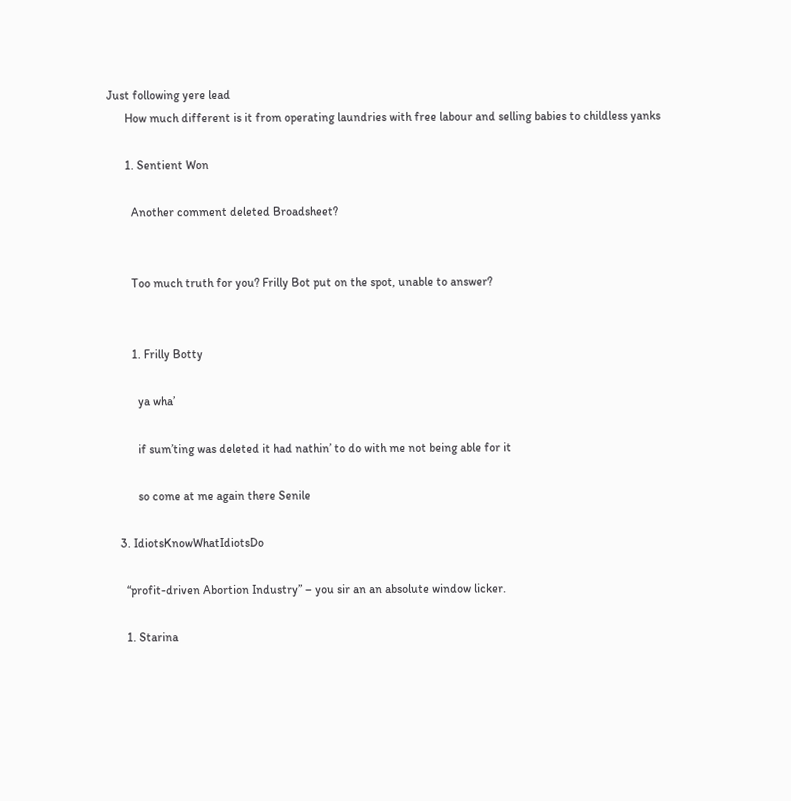Just following yere lead
      How much different is it from operating laundries with free labour and selling babies to childless yanks

      1. Sentient Won

        Another comment deleted Broadsheet?


        Too much truth for you? Frilly Bot put on the spot, unable to answer?


        1. Frilly Botty

          ya wha’

          if sum’ting was deleted it had nathin’ to do with me not being able for it

          so come at me again there Senile

    3. IdiotsKnowWhatIdiotsDo

      “profit-driven Abortion Industry” – you sir an an absolute window licker.

      1. Starina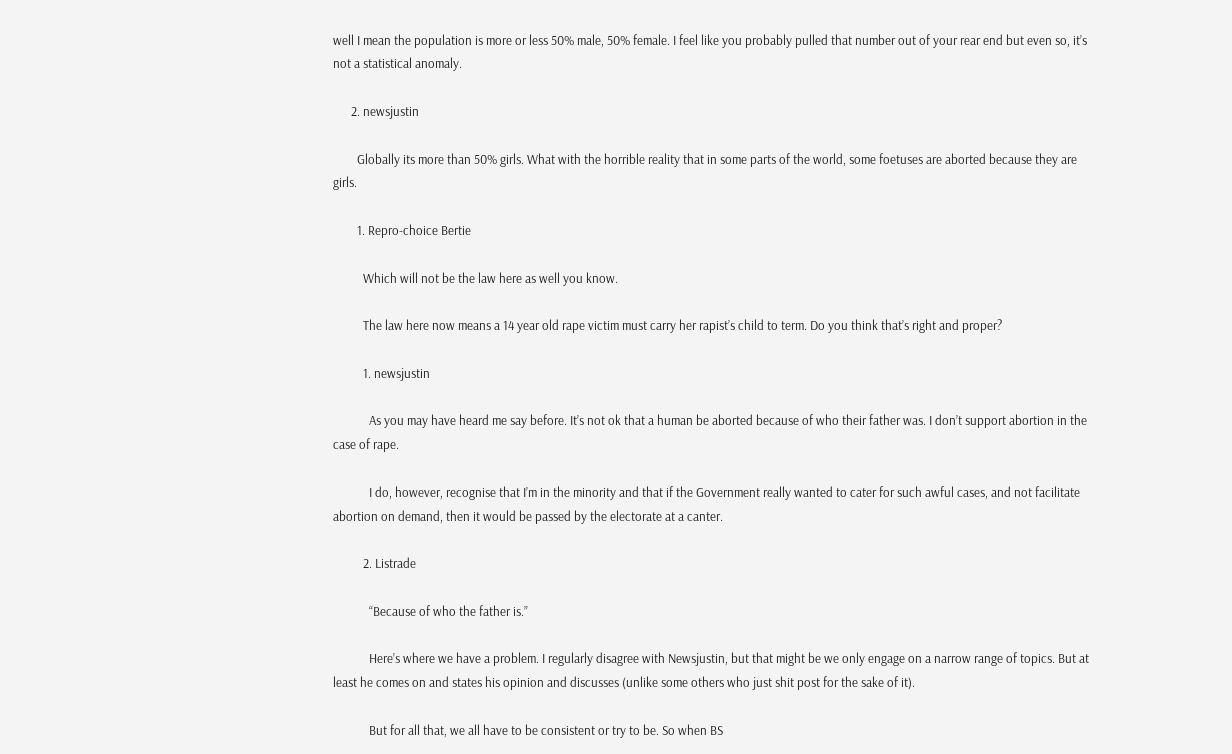well I mean the population is more or less 50% male, 50% female. I feel like you probably pulled that number out of your rear end but even so, it’s not a statistical anomaly.

      2. newsjustin

        Globally its more than 50% girls. What with the horrible reality that in some parts of the world, some foetuses are aborted because they are girls.

        1. Repro-choice Bertie

          Which will not be the law here as well you know.

          The law here now means a 14 year old rape victim must carry her rapist’s child to term. Do you think that’s right and proper?

          1. newsjustin

            As you may have heard me say before. It’s not ok that a human be aborted because of who their father was. I don’t support abortion in the case of rape.

            I do, however, recognise that I’m in the minority and that if the Government really wanted to cater for such awful cases, and not facilitate abortion on demand, then it would be passed by the electorate at a canter.

          2. Listrade

            “Because of who the father is.”

            Here’s where we have a problem. I regularly disagree with Newsjustin, but that might be we only engage on a narrow range of topics. But at least he comes on and states his opinion and discusses (unlike some others who just shit post for the sake of it).

            But for all that, we all have to be consistent or try to be. So when BS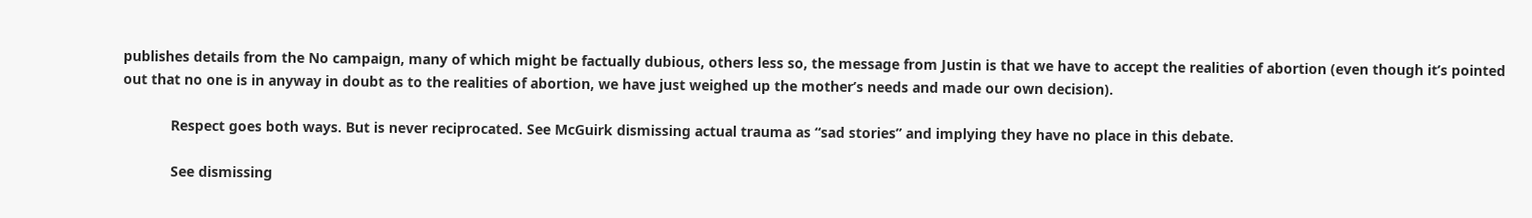publishes details from the No campaign, many of which might be factually dubious, others less so, the message from Justin is that we have to accept the realities of abortion (even though it’s pointed out that no one is in anyway in doubt as to the realities of abortion, we have just weighed up the mother’s needs and made our own decision).

            Respect goes both ways. But is never reciprocated. See McGuirk dismissing actual trauma as “sad stories” and implying they have no place in this debate.

            See dismissing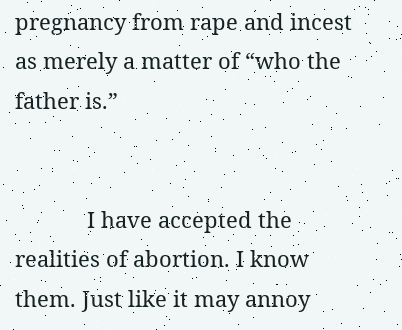pregnancy from rape and incest as merely a matter of “who the father is.”


            I have accepted the realities of abortion. I know them. Just like it may annoy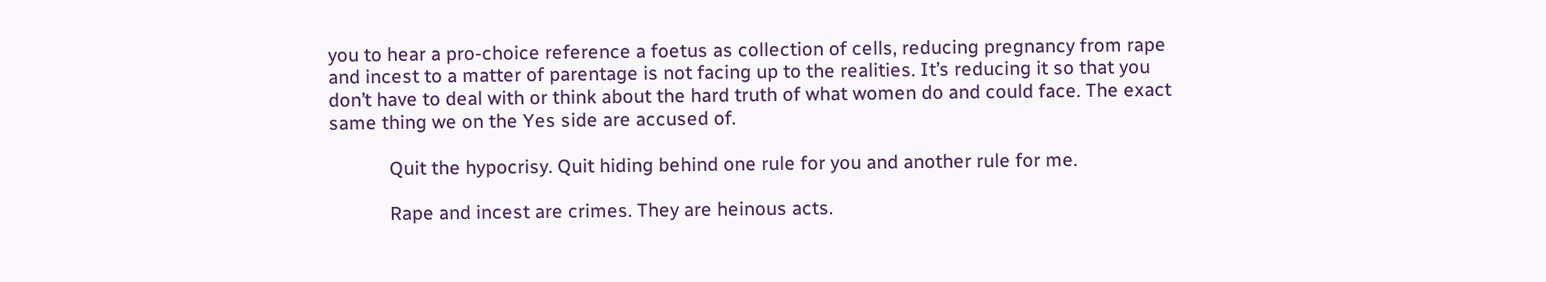you to hear a pro-choice reference a foetus as collection of cells, reducing pregnancy from rape and incest to a matter of parentage is not facing up to the realities. It’s reducing it so that you don’t have to deal with or think about the hard truth of what women do and could face. The exact same thing we on the Yes side are accused of.

            Quit the hypocrisy. Quit hiding behind one rule for you and another rule for me.

            Rape and incest are crimes. They are heinous acts.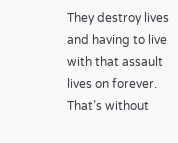They destroy lives and having to live with that assault lives on forever. That’s without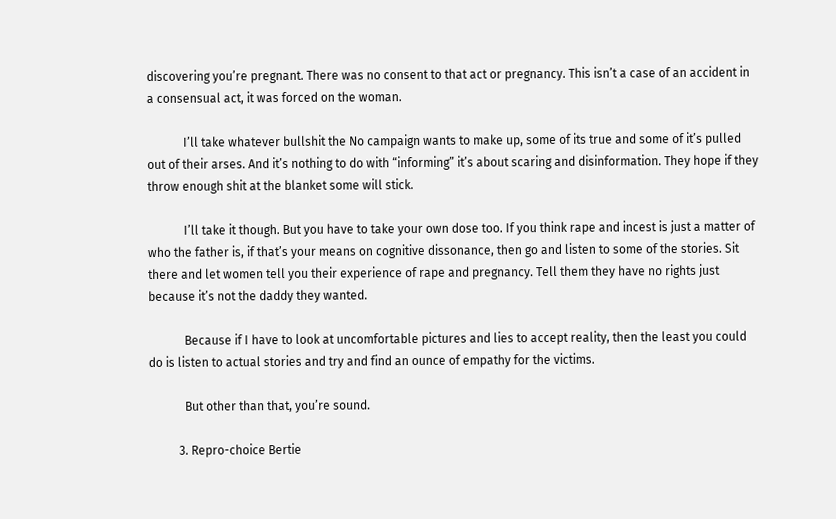discovering you’re pregnant. There was no consent to that act or pregnancy. This isn’t a case of an accident in a consensual act, it was forced on the woman.

            I’ll take whatever bullshit the No campaign wants to make up, some of its true and some of it’s pulled out of their arses. And it’s nothing to do with “informing” it’s about scaring and disinformation. They hope if they throw enough shit at the blanket some will stick.

            I’ll take it though. But you have to take your own dose too. If you think rape and incest is just a matter of who the father is, if that’s your means on cognitive dissonance, then go and listen to some of the stories. Sit there and let women tell you their experience of rape and pregnancy. Tell them they have no rights just because it’s not the daddy they wanted.

            Because if I have to look at uncomfortable pictures and lies to accept reality, then the least you could do is listen to actual stories and try and find an ounce of empathy for the victims.

            But other than that, you’re sound.

          3. Repro-choice Bertie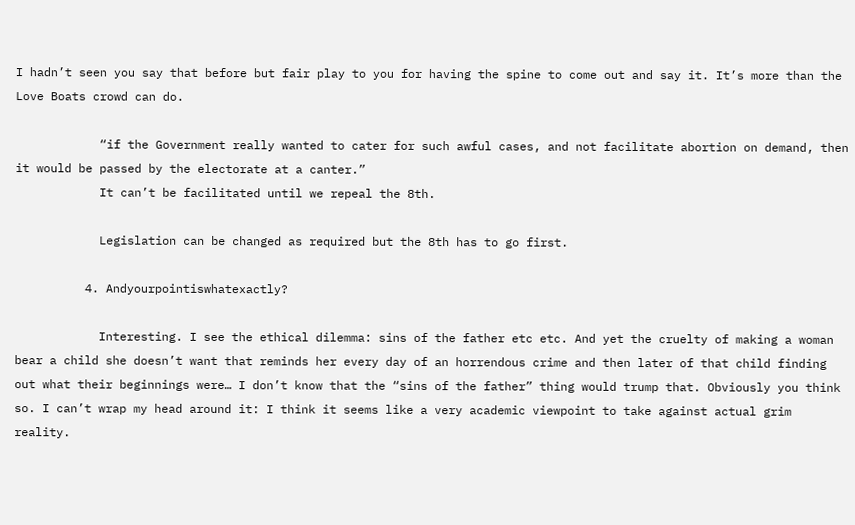I hadn’t seen you say that before but fair play to you for having the spine to come out and say it. It’s more than the Love Boats crowd can do.

            “if the Government really wanted to cater for such awful cases, and not facilitate abortion on demand, then it would be passed by the electorate at a canter.”
            It can’t be facilitated until we repeal the 8th.

            Legislation can be changed as required but the 8th has to go first.

          4. Andyourpointiswhatexactly?

            Interesting. I see the ethical dilemma: sins of the father etc etc. And yet the cruelty of making a woman bear a child she doesn’t want that reminds her every day of an horrendous crime and then later of that child finding out what their beginnings were… I don’t know that the “sins of the father” thing would trump that. Obviously you think so. I can’t wrap my head around it: I think it seems like a very academic viewpoint to take against actual grim reality.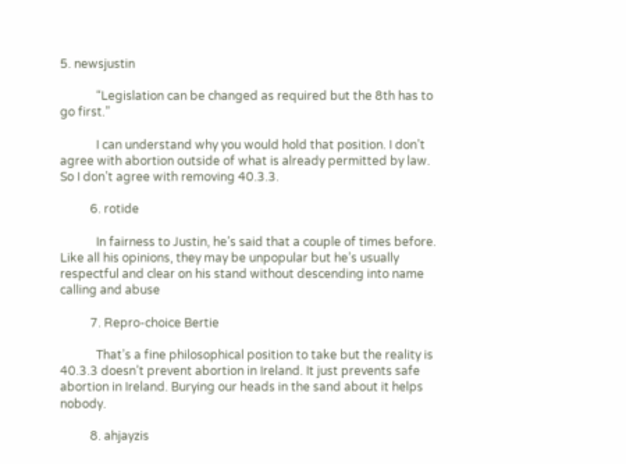5. newsjustin

            “Legislation can be changed as required but the 8th has to go first.”

            I can understand why you would hold that position. I don’t agree with abortion outside of what is already permitted by law. So I don’t agree with removing 40.3.3.

          6. rotide

            In fairness to Justin, he’s said that a couple of times before. Like all his opinions, they may be unpopular but he’s usually respectful and clear on his stand without descending into name calling and abuse

          7. Repro-choice Bertie

            That’s a fine philosophical position to take but the reality is 40.3.3 doesn’t prevent abortion in Ireland. It just prevents safe abortion in Ireland. Burying our heads in the sand about it helps nobody.

          8. ahjayzis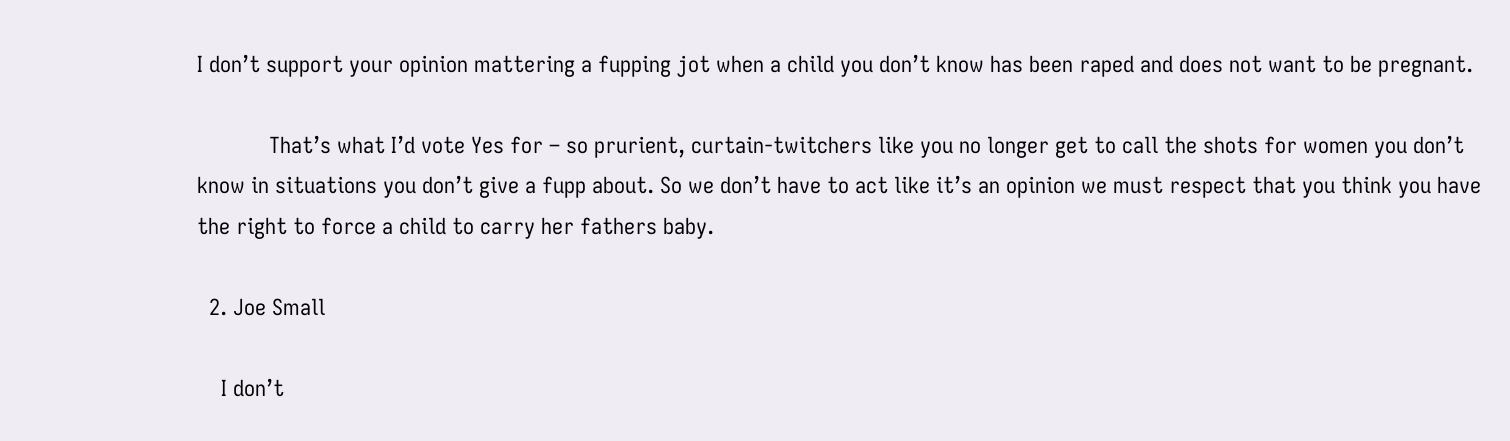I don’t support your opinion mattering a fupping jot when a child you don’t know has been raped and does not want to be pregnant.

            That’s what I’d vote Yes for – so prurient, curtain-twitchers like you no longer get to call the shots for women you don’t know in situations you don’t give a fupp about. So we don’t have to act like it’s an opinion we must respect that you think you have the right to force a child to carry her fathers baby.

  2. Joe Small

    I don’t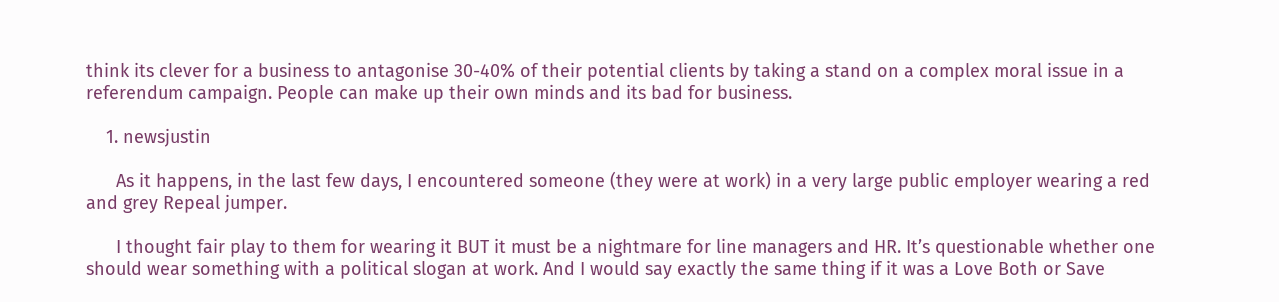think its clever for a business to antagonise 30-40% of their potential clients by taking a stand on a complex moral issue in a referendum campaign. People can make up their own minds and its bad for business.

    1. newsjustin

      As it happens, in the last few days, I encountered someone (they were at work) in a very large public employer wearing a red and grey Repeal jumper.

      I thought fair play to them for wearing it BUT it must be a nightmare for line managers and HR. It’s questionable whether one should wear something with a political slogan at work. And I would say exactly the same thing if it was a Love Both or Save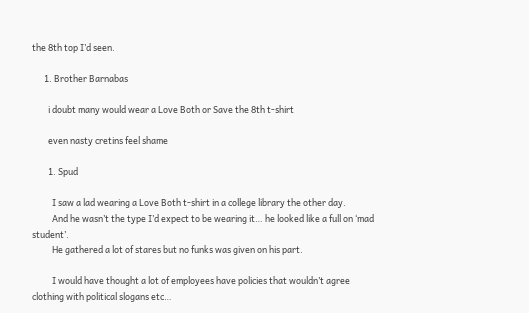the 8th top I’d seen.

      1. Brother Barnabas

        i doubt many would wear a Love Both or Save the 8th t-shirt

        even nasty cretins feel shame

        1. Spud

          I saw a lad wearing a Love Both t-shirt in a college library the other day.
          And he wasn’t the type I’d expect to be wearing it… he looked like a full on ‘mad student’.
          He gathered a lot of stares but no funks was given on his part.

          I would have thought a lot of employees have policies that wouldn’t agree clothing with political slogans etc…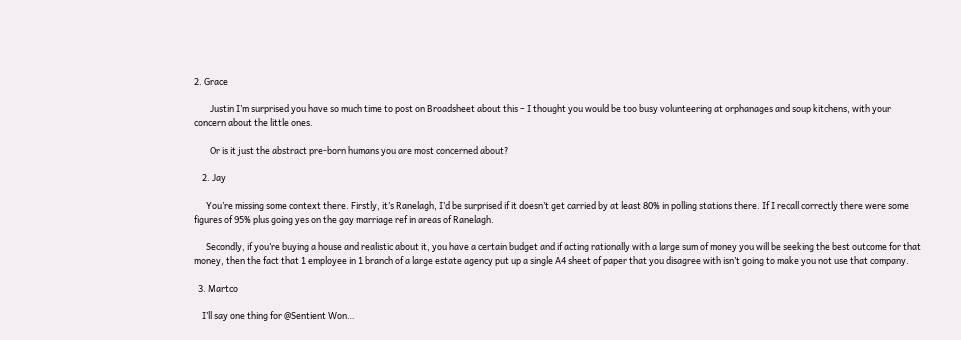2. Grace

        Justin I’m surprised you have so much time to post on Broadsheet about this – I thought you would be too busy volunteering at orphanages and soup kitchens, with your concern about the little ones.

        Or is it just the abstract pre-born humans you are most concerned about?

    2. Jay

      You’re missing some context there. Firstly, it’s Ranelagh, I’d be surprised if it doesn’t get carried by at least 80% in polling stations there. If I recall correctly there were some figures of 95% plus going yes on the gay marriage ref in areas of Ranelagh.

      Secondly, if you’re buying a house and realistic about it, you have a certain budget and if acting rationally with a large sum of money you will be seeking the best outcome for that money, then the fact that 1 employee in 1 branch of a large estate agency put up a single A4 sheet of paper that you disagree with isn’t going to make you not use that company.

  3. Martco

    I’ll say one thing for @Sentient Won…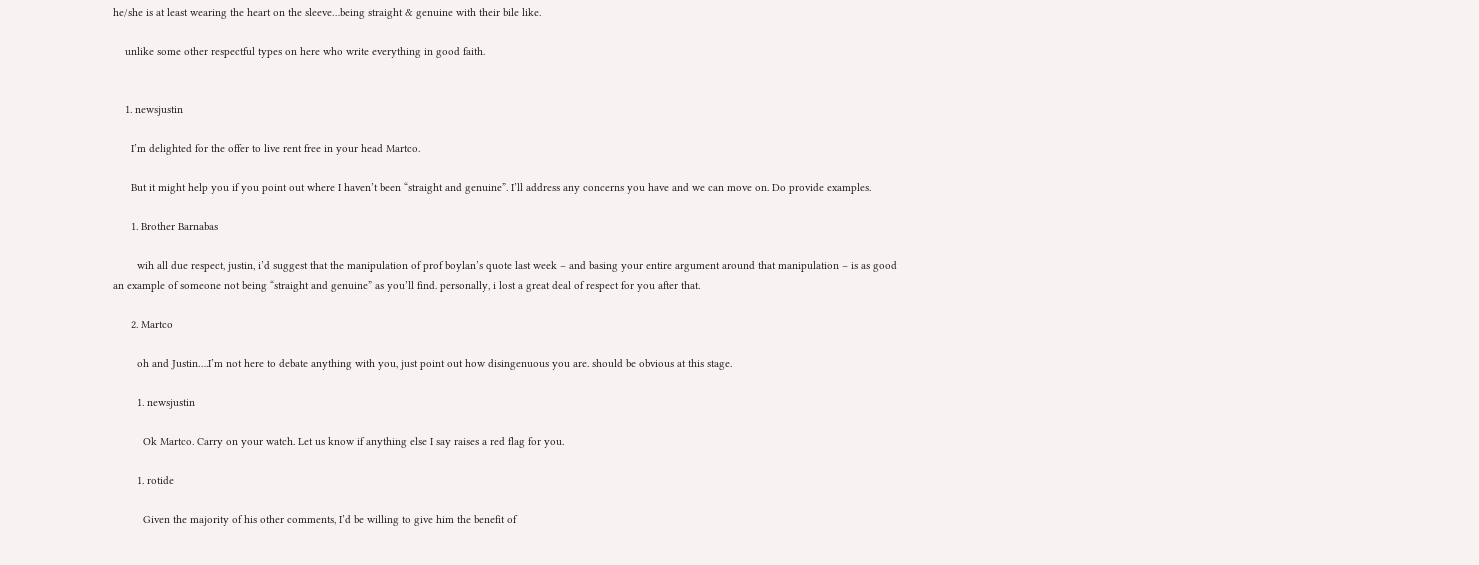he/she is at least wearing the heart on the sleeve…being straight & genuine with their bile like.

    unlike some other respectful types on here who write everything in good faith.


    1. newsjustin

      I’m delighted for the offer to live rent free in your head Martco.

      But it might help you if you point out where I haven’t been “straight and genuine”. I’ll address any concerns you have and we can move on. Do provide examples.

      1. Brother Barnabas

        wih all due respect, justin, i’d suggest that the manipulation of prof boylan’s quote last week – and basing your entire argument around that manipulation – is as good an example of someone not being “straight and genuine” as you’ll find. personally, i lost a great deal of respect for you after that.

      2. Martco

        oh and Justin….I’m not here to debate anything with you, just point out how disingenuous you are. should be obvious at this stage.

        1. newsjustin

          Ok Martco. Carry on your watch. Let us know if anything else I say raises a red flag for you.

        1. rotide

          Given the majority of his other comments, I’d be willing to give him the benefit of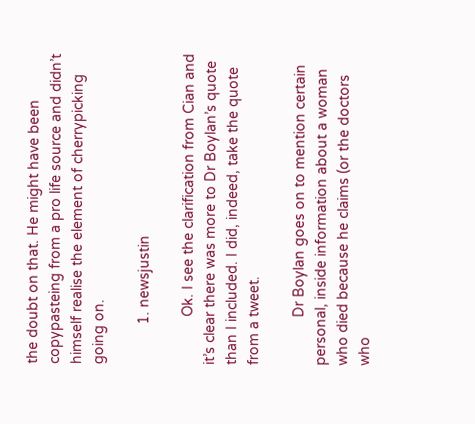the doubt on that. He might have been copypasteing from a pro life source and didn’t himself realise the element of cherrypicking going on.

          1. newsjustin

            Ok. I see the clarification from Cian and it’s clear there was more to Dr Boylan’s quote than I included. I did, indeed, take the quote from a tweet.

            Dr Boylan goes on to mention certain personal, inside information about a woman who died because he claims (or the doctors who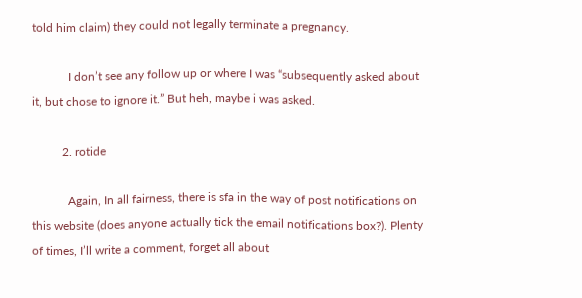told him claim) they could not legally terminate a pregnancy.

            I don’t see any follow up or where I was “subsequently asked about it, but chose to ignore it.” But heh, maybe i was asked.

          2. rotide

            Again, In all fairness, there is sfa in the way of post notifications on this website (does anyone actually tick the email notifications box?). Plenty of times, I’ll write a comment, forget all about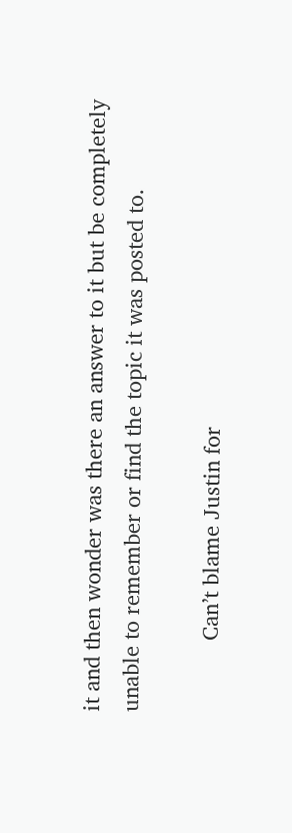it and then wonder was there an answer to it but be completely unable to remember or find the topic it was posted to.

            Can’t blame Justin for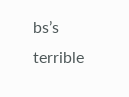bs’s terrible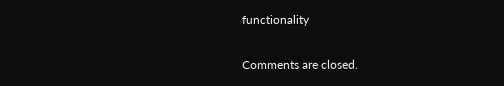functionality

Comments are closed.